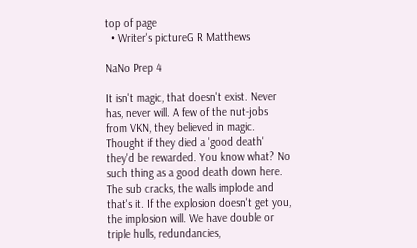top of page
  • Writer's pictureG R Matthews

NaNo Prep 4

It isn't magic, that doesn't exist. Never has, never will. A few of the nut-jobs from VKN, they believed in magic. Thought if they died a 'good death' they'd be rewarded. You know what? No such thing as a good death down here. The sub cracks, the walls implode and that's it. If the explosion doesn't get you, the implosion will. We have double or triple hulls, redundancies,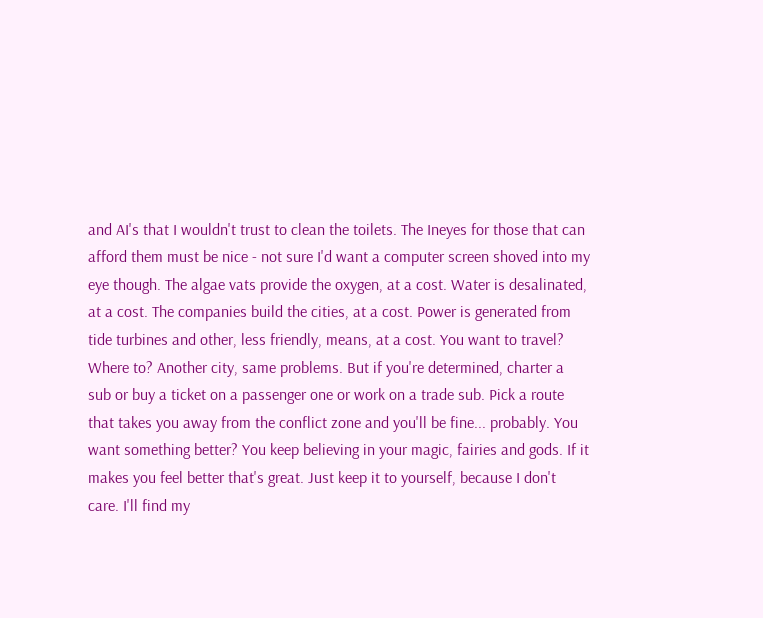and AI's that I wouldn't trust to clean the toilets. The Ineyes for those that can afford them must be nice - not sure I'd want a computer screen shoved into my eye though. The algae vats provide the oxygen, at a cost. Water is desalinated, at a cost. The companies build the cities, at a cost. Power is generated from tide turbines and other, less friendly, means, at a cost. You want to travel? Where to? Another city, same problems. But if you're determined, charter a sub or buy a ticket on a passenger one or work on a trade sub. Pick a route that takes you away from the conflict zone and you'll be fine... probably. You want something better? You keep believing in your magic, fairies and gods. If it makes you feel better that's great. Just keep it to yourself, because I don't care. I'll find my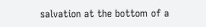salvation at the bottom of a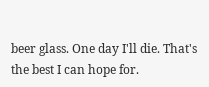beer glass. One day I'll die. That's the best I can hope for.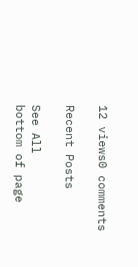12 views0 comments

Recent Posts

See All
bottom of page